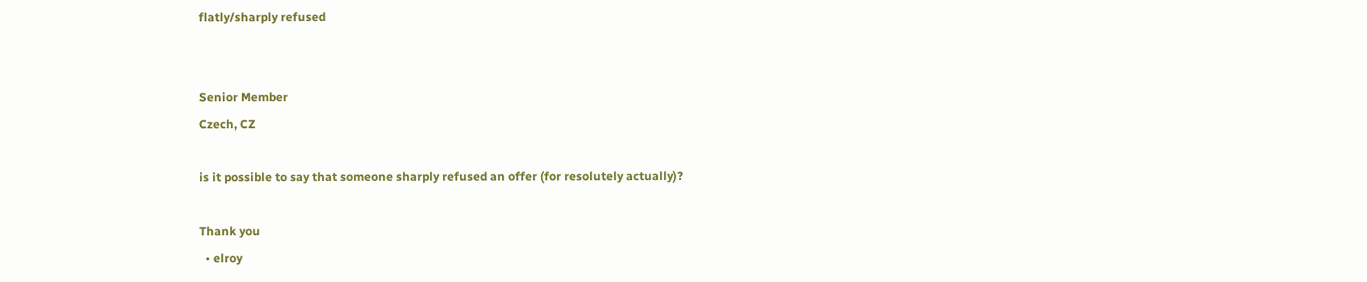flatly/sharply refused


Senior Member
Czech, CZ

is it possible to say that someone sharply refused an offer (for resolutely actually)?

Thank you
  • elroy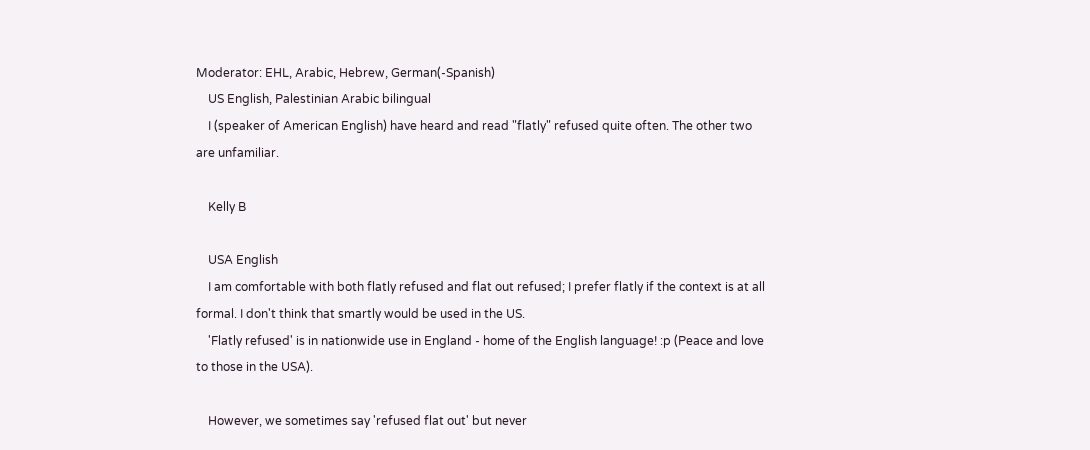Moderator: EHL, Arabic, Hebrew, German(-Spanish)
    US English, Palestinian Arabic bilingual
    I (speaker of American English) have heard and read "flatly" refused quite often. The other two are unfamiliar.

    Kelly B

    USA English
    I am comfortable with both flatly refused and flat out refused; I prefer flatly if the context is at all formal. I don't think that smartly would be used in the US.
    'Flatly refused' is in nationwide use in England - home of the English language! :p (Peace and love to those in the USA).

    However, we sometimes say 'refused flat out' but never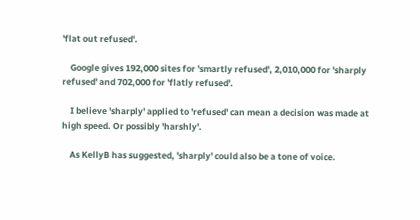'flat out refused'.

    Google gives 192,000 sites for 'smartly refused', 2,010,000 for 'sharply refused' and 702,000 for 'flatly refused'.

    I believe 'sharply' applied to 'refused' can mean a decision was made at high speed. Or possibly 'harshly'.

    As KellyB has suggested, 'sharply' could also be a tone of voice.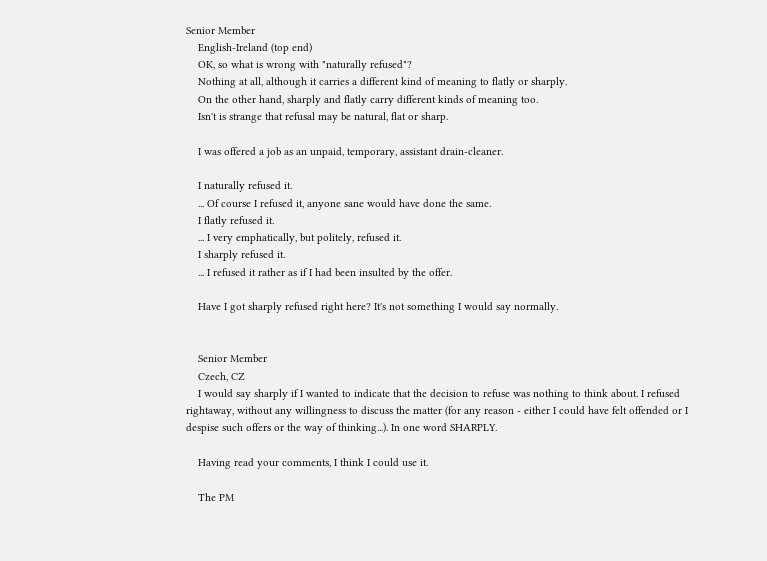Senior Member
    English-Ireland (top end)
    OK, so what is wrong with "naturally refused"?
    Nothing at all, although it carries a different kind of meaning to flatly or sharply.
    On the other hand, sharply and flatly carry different kinds of meaning too.
    Isn't is strange that refusal may be natural, flat or sharp.

    I was offered a job as an unpaid, temporary, assistant drain-cleaner.

    I naturally refused it.
    ... Of course I refused it, anyone sane would have done the same.
    I flatly refused it.
    ... I very emphatically, but politely, refused it.
    I sharply refused it.
    ... I refused it rather as if I had been insulted by the offer.

    Have I got sharply refused right here? It's not something I would say normally.


    Senior Member
    Czech, CZ
    I would say sharply if I wanted to indicate that the decision to refuse was nothing to think about. I refused rightaway, without any willingness to discuss the matter (for any reason - either I could have felt offended or I despise such offers or the way of thinking...). In one word SHARPLY.

    Having read your comments, I think I could use it.

    The PM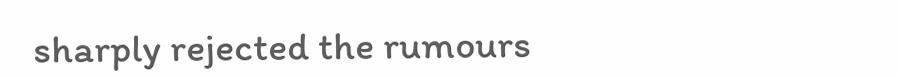sharply rejected the rumours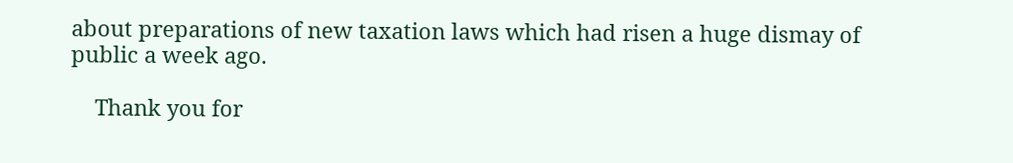about preparations of new taxation laws which had risen a huge dismay of public a week ago.

    Thank you for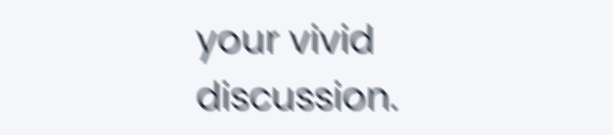your vivid discussion.